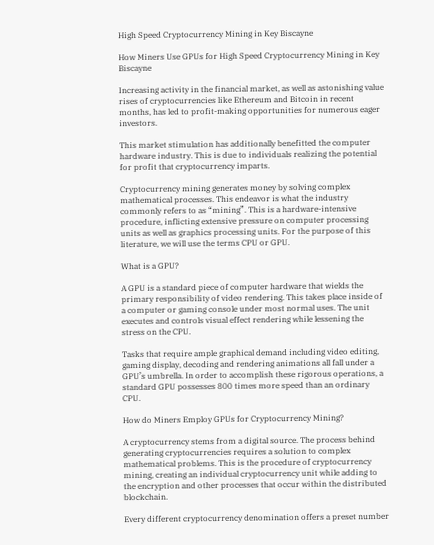High Speed Cryptocurrency Mining in Key Biscayne

How Miners Use GPUs for High Speed Cryptocurrency Mining in Key Biscayne

Increasing activity in the financial market, as well as astonishing value rises of cryptocurrencies like Ethereum and Bitcoin in recent months, has led to profit-making opportunities for numerous eager investors.

This market stimulation has additionally benefitted the computer hardware industry. This is due to individuals realizing the potential for profit that cryptocurrency imparts.

Cryptocurrency mining generates money by solving complex mathematical processes. This endeavor is what the industry commonly refers to as “mining”. This is a hardware-intensive procedure, inflicting extensive pressure on computer processing units as well as graphics processing units. For the purpose of this literature, we will use the terms CPU or GPU.

What is a GPU?

A GPU is a standard piece of computer hardware that wields the primary responsibility of video rendering. This takes place inside of a computer or gaming console under most normal uses. The unit executes and controls visual effect rendering while lessening the stress on the CPU.

Tasks that require ample graphical demand including video editing, gaming display, decoding and rendering animations all fall under a GPU’s umbrella. In order to accomplish these rigorous operations, a standard GPU possesses 800 times more speed than an ordinary CPU.

How do Miners Employ GPUs for Cryptocurrency Mining?

A cryptocurrency stems from a digital source. The process behind generating cryptocurrencies requires a solution to complex mathematical problems. This is the procedure of cryptocurrency mining, creating an individual cryptocurrency unit while adding to the encryption and other processes that occur within the distributed blockchain.

Every different cryptocurrency denomination offers a preset number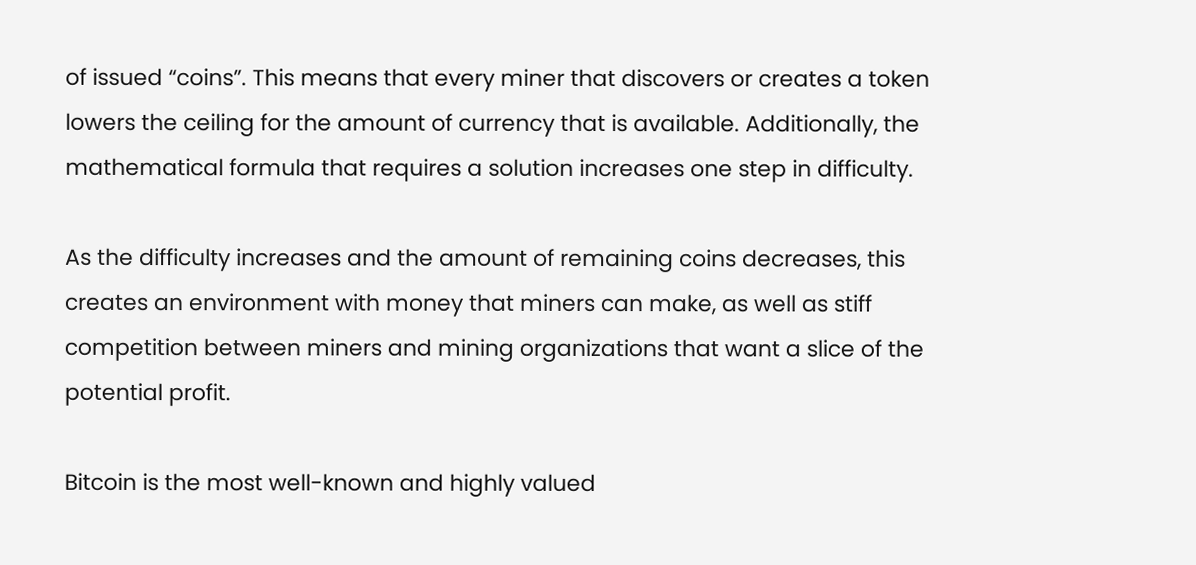of issued “coins”. This means that every miner that discovers or creates a token lowers the ceiling for the amount of currency that is available. Additionally, the mathematical formula that requires a solution increases one step in difficulty.

As the difficulty increases and the amount of remaining coins decreases, this creates an environment with money that miners can make, as well as stiff competition between miners and mining organizations that want a slice of the potential profit.

Bitcoin is the most well-known and highly valued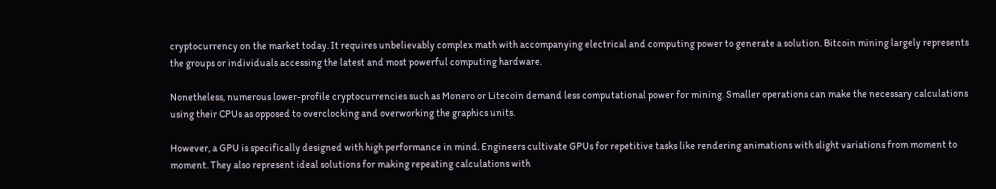cryptocurrency on the market today. It requires unbelievably complex math with accompanying electrical and computing power to generate a solution. Bitcoin mining largely represents the groups or individuals accessing the latest and most powerful computing hardware.

Nonetheless, numerous lower-profile cryptocurrencies such as Monero or Litecoin demand less computational power for mining. Smaller operations can make the necessary calculations using their CPUs as opposed to overclocking and overworking the graphics units.

However, a GPU is specifically designed with high performance in mind. Engineers cultivate GPUs for repetitive tasks like rendering animations with slight variations from moment to moment. They also represent ideal solutions for making repeating calculations with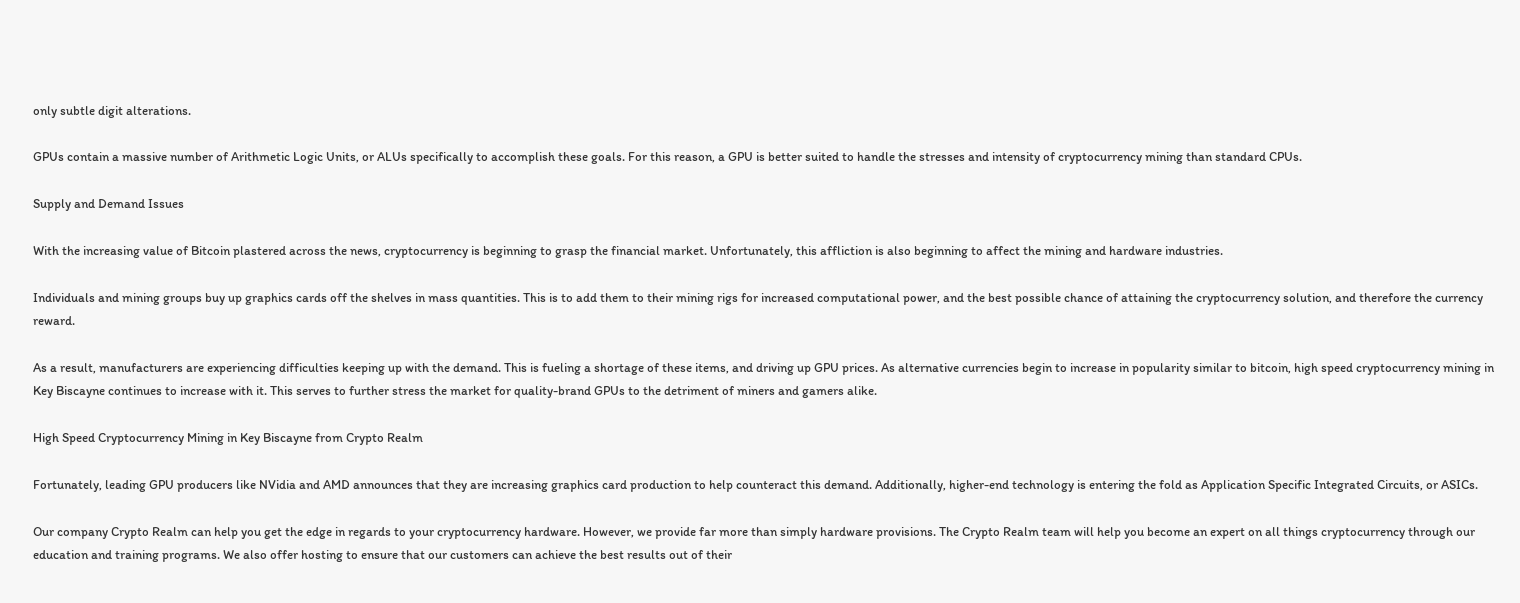only subtle digit alterations.

GPUs contain a massive number of Arithmetic Logic Units, or ALUs specifically to accomplish these goals. For this reason, a GPU is better suited to handle the stresses and intensity of cryptocurrency mining than standard CPUs.

Supply and Demand Issues

With the increasing value of Bitcoin plastered across the news, cryptocurrency is beginning to grasp the financial market. Unfortunately, this affliction is also beginning to affect the mining and hardware industries.

Individuals and mining groups buy up graphics cards off the shelves in mass quantities. This is to add them to their mining rigs for increased computational power, and the best possible chance of attaining the cryptocurrency solution, and therefore the currency reward.

As a result, manufacturers are experiencing difficulties keeping up with the demand. This is fueling a shortage of these items, and driving up GPU prices. As alternative currencies begin to increase in popularity similar to bitcoin, high speed cryptocurrency mining in Key Biscayne continues to increase with it. This serves to further stress the market for quality-brand GPUs to the detriment of miners and gamers alike.

High Speed Cryptocurrency Mining in Key Biscayne from Crypto Realm

Fortunately, leading GPU producers like NVidia and AMD announces that they are increasing graphics card production to help counteract this demand. Additionally, higher-end technology is entering the fold as Application Specific Integrated Circuits, or ASICs.

Our company Crypto Realm can help you get the edge in regards to your cryptocurrency hardware. However, we provide far more than simply hardware provisions. The Crypto Realm team will help you become an expert on all things cryptocurrency through our education and training programs. We also offer hosting to ensure that our customers can achieve the best results out of their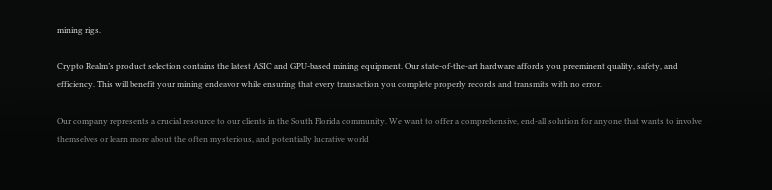mining rigs.

Crypto Realm’s product selection contains the latest ASIC and GPU-based mining equipment. Our state-of-the-art hardware affords you preeminent quality, safety, and efficiency. This will benefit your mining endeavor while ensuring that every transaction you complete properly records and transmits with no error.

Our company represents a crucial resource to our clients in the South Florida community. We want to offer a comprehensive, end-all solution for anyone that wants to involve themselves or learn more about the often mysterious, and potentially lucrative world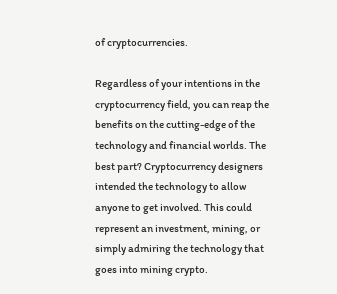of cryptocurrencies.

Regardless of your intentions in the cryptocurrency field, you can reap the benefits on the cutting-edge of the technology and financial worlds. The best part? Cryptocurrency designers intended the technology to allow anyone to get involved. This could represent an investment, mining, or simply admiring the technology that goes into mining crypto.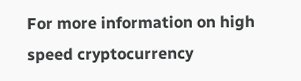For more information on high speed cryptocurrency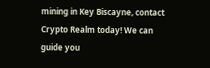mining in Key Biscayne, contact Crypto Realm today! We can guide you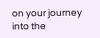on your journey into the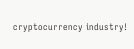cryptocurrency industry!